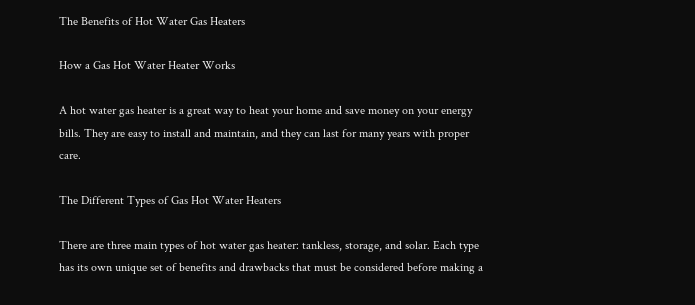The Benefits of Hot Water Gas Heaters

How a Gas Hot Water Heater Works

A hot water gas heater is a great way to heat your home and save money on your energy bills. They are easy to install and maintain, and they can last for many years with proper care.

The Different Types of Gas Hot Water Heaters

There are three main types of hot water gas heater: tankless, storage, and solar. Each type has its own unique set of benefits and drawbacks that must be considered before making a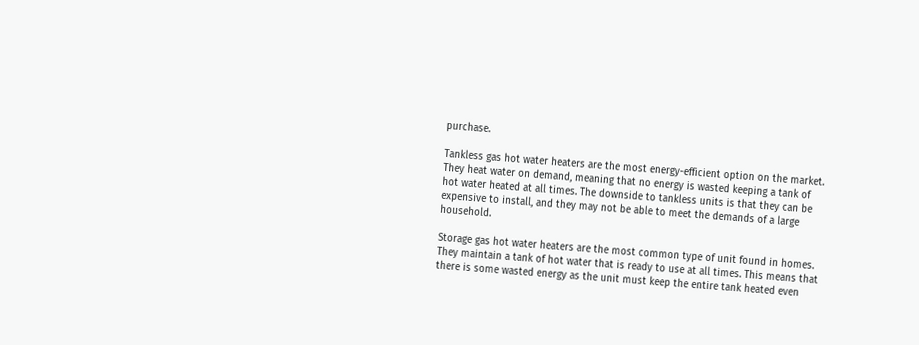purchase.

Tankless gas hot water heaters are the most energy-efficient option on the market. They heat water on demand, meaning that no energy is wasted keeping a tank of hot water heated at all times. The downside to tankless units is that they can be expensive to install, and they may not be able to meet the demands of a large household.

Storage gas hot water heaters are the most common type of unit found in homes. They maintain a tank of hot water that is ready to use at all times. This means that there is some wasted energy as the unit must keep the entire tank heated even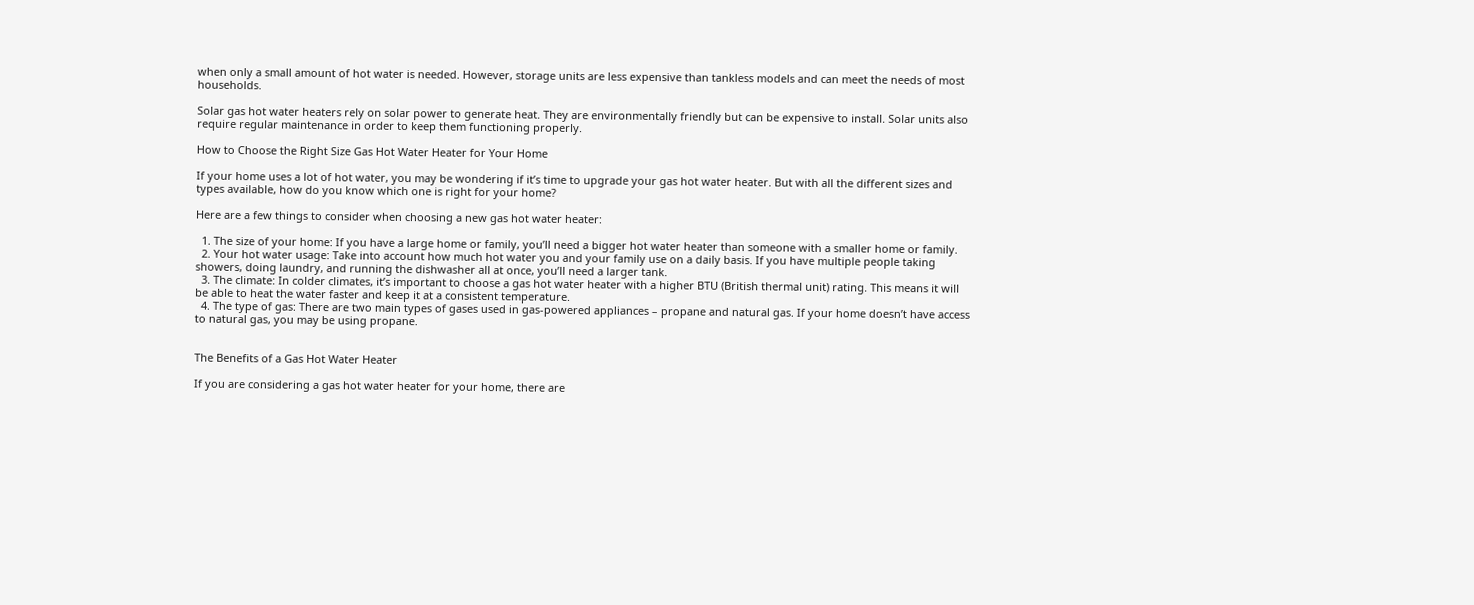when only a small amount of hot water is needed. However, storage units are less expensive than tankless models and can meet the needs of most households.

Solar gas hot water heaters rely on solar power to generate heat. They are environmentally friendly but can be expensive to install. Solar units also require regular maintenance in order to keep them functioning properly.

How to Choose the Right Size Gas Hot Water Heater for Your Home

If your home uses a lot of hot water, you may be wondering if it’s time to upgrade your gas hot water heater. But with all the different sizes and types available, how do you know which one is right for your home?

Here are a few things to consider when choosing a new gas hot water heater:

  1. The size of your home: If you have a large home or family, you’ll need a bigger hot water heater than someone with a smaller home or family.
  2. Your hot water usage: Take into account how much hot water you and your family use on a daily basis. If you have multiple people taking showers, doing laundry, and running the dishwasher all at once, you’ll need a larger tank.
  3. The climate: In colder climates, it’s important to choose a gas hot water heater with a higher BTU (British thermal unit) rating. This means it will be able to heat the water faster and keep it at a consistent temperature.
  4. The type of gas: There are two main types of gases used in gas-powered appliances – propane and natural gas. If your home doesn’t have access to natural gas, you may be using propane.


The Benefits of a Gas Hot Water Heater

If you are considering a gas hot water heater for your home, there are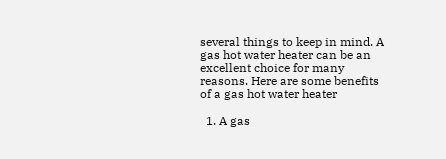several things to keep in mind. A gas hot water heater can be an excellent choice for many reasons. Here are some benefits of a gas hot water heater

  1. A gas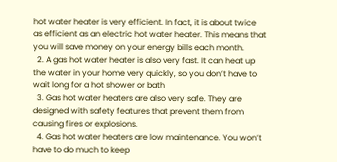hot water heater is very efficient. In fact, it is about twice as efficient as an electric hot water heater. This means that you will save money on your energy bills each month.
  2. A gas hot water heater is also very fast. It can heat up the water in your home very quickly, so you don’t have to wait long for a hot shower or bath
  3. Gas hot water heaters are also very safe. They are designed with safety features that prevent them from causing fires or explosions.
  4. Gas hot water heaters are low maintenance. You won’t have to do much to keep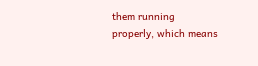them running properly, which means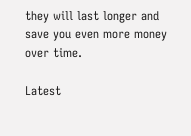they will last longer and save you even more money over time.

Latest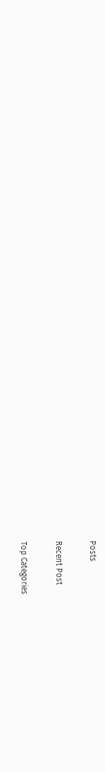Posts

Recent Post

Top Categories